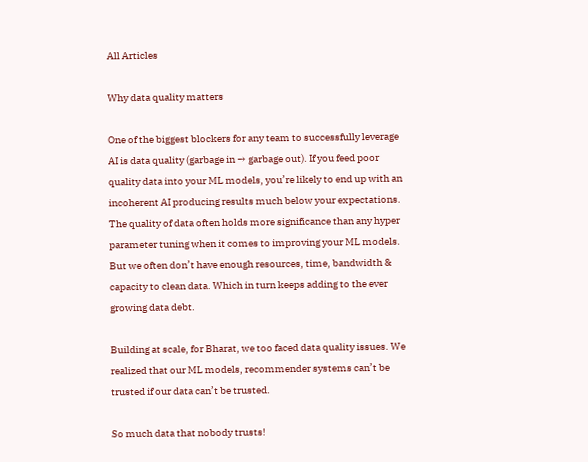All Articles

Why data quality matters

One of the biggest blockers for any team to successfully leverage AI is data quality (garbage in → garbage out). If you feed poor quality data into your ML models, you’re likely to end up with an incoherent AI producing results much below your expectations. The quality of data often holds more significance than any hyper parameter tuning when it comes to improving your ML models. But we often don’t have enough resources, time, bandwidth & capacity to clean data. Which in turn keeps adding to the ever growing data debt.

Building at scale, for Bharat, we too faced data quality issues. We realized that our ML models, recommender systems can’t be trusted if our data can’t be trusted.

So much data that nobody trusts!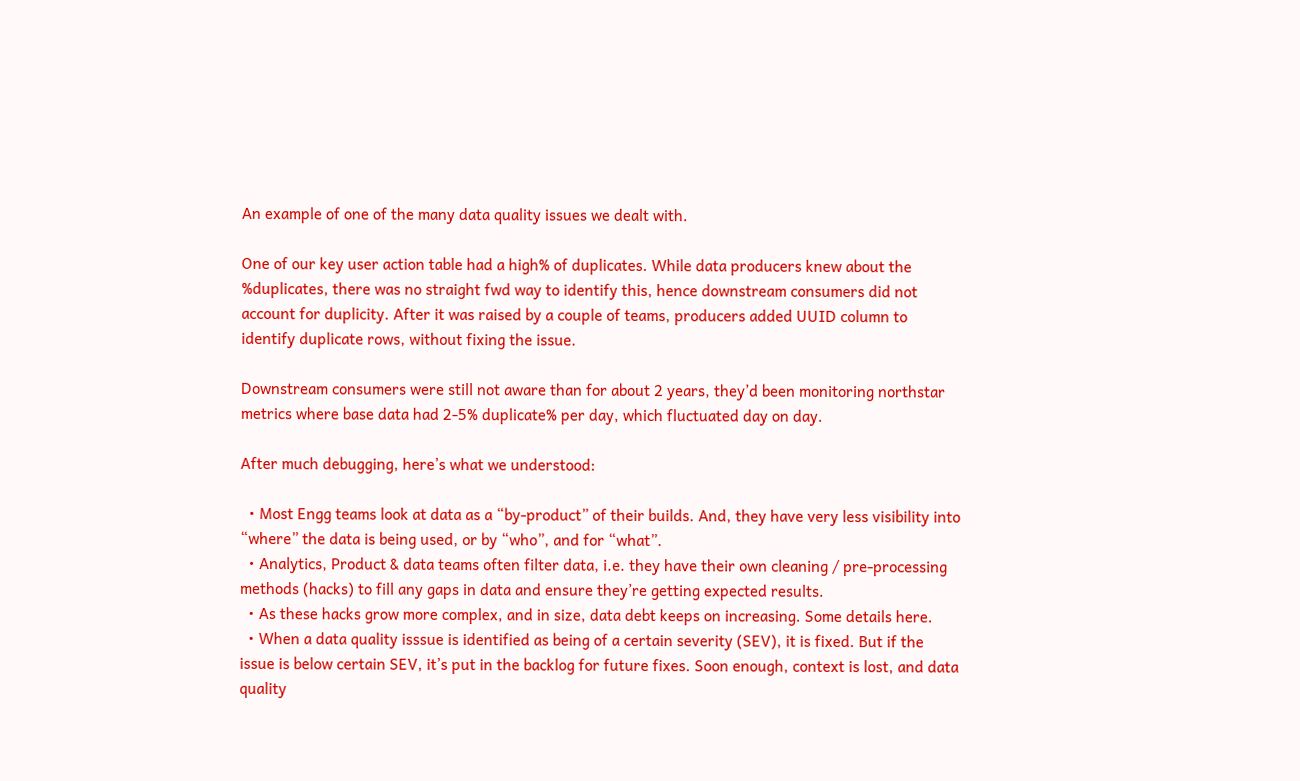An example of one of the many data quality issues we dealt with.

One of our key user action table had a high% of duplicates. While data producers knew about the %duplicates, there was no straight fwd way to identify this, hence downstream consumers did not account for duplicity. After it was raised by a couple of teams, producers added UUID column to identify duplicate rows, without fixing the issue.

Downstream consumers were still not aware than for about 2 years, they’d been monitoring northstar metrics where base data had 2-5% duplicate% per day, which fluctuated day on day.

After much debugging, here’s what we understood:

  • Most Engg teams look at data as a “by-product” of their builds. And, they have very less visibility into “where” the data is being used, or by “who”, and for “what”.
  • Analytics, Product & data teams often filter data, i.e. they have their own cleaning / pre-processing methods (hacks) to fill any gaps in data and ensure they’re getting expected results.
  • As these hacks grow more complex, and in size, data debt keeps on increasing. Some details here.
  • When a data quality isssue is identified as being of a certain severity (SEV), it is fixed. But if the issue is below certain SEV, it’s put in the backlog for future fixes. Soon enough, context is lost, and data quality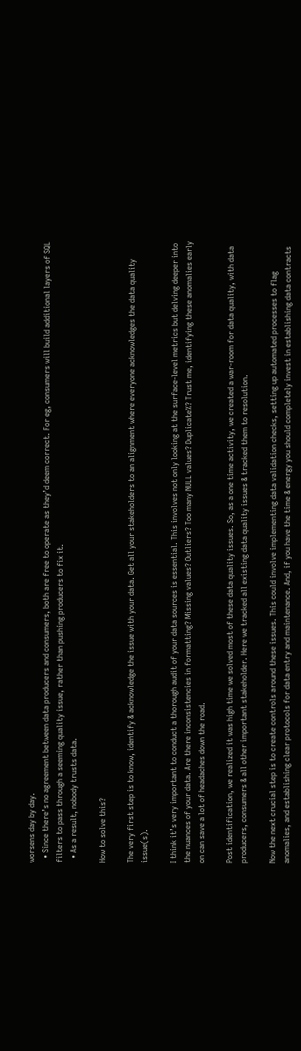worsens day by day.
  • Since there’s no agreement between data producers and consumers, both are free to operate as they’d deem correct. For eg, consumers will build additional layers of SQL filters to pass through a seeming quality issue, rather than pushing producers to fix it.
  • As a result, nobody trusts data.

How to solve this?

The very first step is to know, identify & acknowledge the issue with your data. Get all your stakeholders to an alignment where everyone acknowledges the data quality issue(s).

I think it’s very important to conduct a thorough audit of your data sources is essential. This involves not only looking at the surface-level metrics but delving deeper into the nuances of your data. Are there inconsistencies in formatting? Missing values? Outliers? Too many NULL values? Duplicate%? Trust me, identifying these anomalies early on can save a lot of headaches down the road.

Post identification, we realized it was high time we solved most of these data quality issues. So, as a one time activity, we created a war-room for data quality, with data producers, consumers & all other important stakeholder. Here we tracked all existing data quality issues & tracked them to resolution.

Now the next crucial step is to create controls around these issues. This could involve implementing data validation checks, setting up automated processes to flag anomalies, and establishing clear protocols for data entry and maintenance. And, if you have the time & energy you should completely invest in establishing data contracts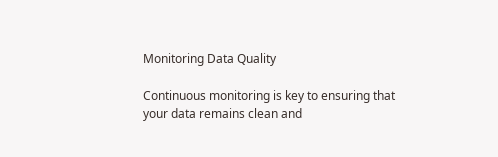Monitoring Data Quality

Continuous monitoring is key to ensuring that your data remains clean and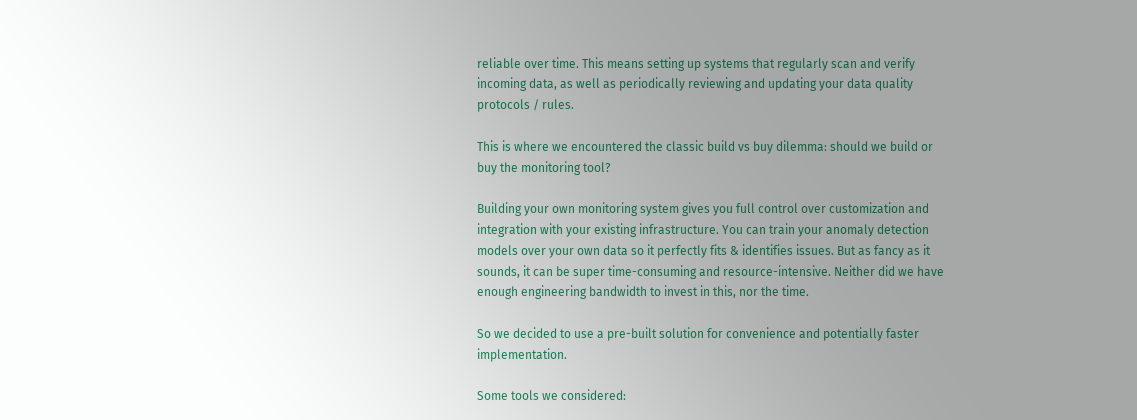reliable over time. This means setting up systems that regularly scan and verify incoming data, as well as periodically reviewing and updating your data quality protocols / rules.

This is where we encountered the classic build vs buy dilemma: should we build or buy the monitoring tool?

Building your own monitoring system gives you full control over customization and integration with your existing infrastructure. You can train your anomaly detection models over your own data so it perfectly fits & identifies issues. But as fancy as it sounds, it can be super time-consuming and resource-intensive. Neither did we have enough engineering bandwidth to invest in this, nor the time.

So we decided to use a pre-built solution for convenience and potentially faster implementation.

Some tools we considered: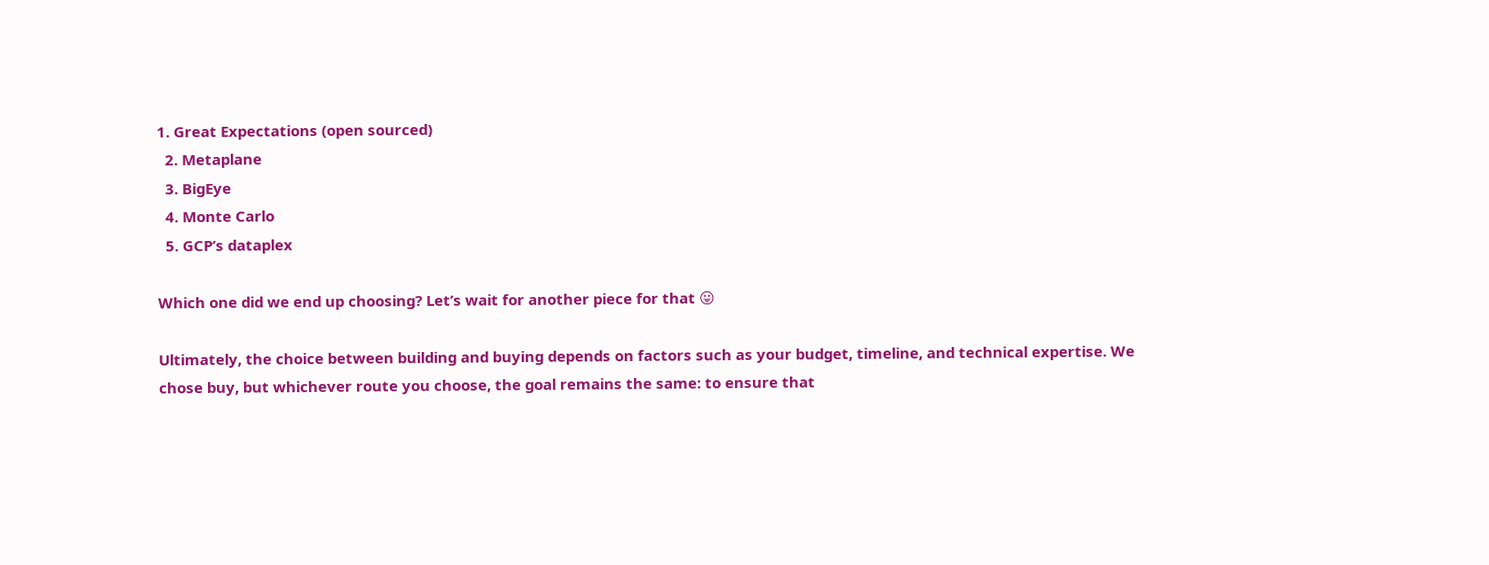1. Great Expectations (open sourced)
  2. Metaplane
  3. BigEye
  4. Monte Carlo
  5. GCP’s dataplex

Which one did we end up choosing? Let’s wait for another piece for that 😛

Ultimately, the choice between building and buying depends on factors such as your budget, timeline, and technical expertise. We chose buy, but whichever route you choose, the goal remains the same: to ensure that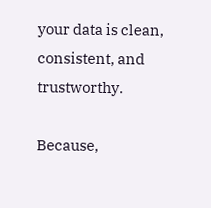your data is clean, consistent, and trustworthy.

Because,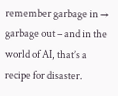remember garbage in → garbage out – and in the world of AI, that’s a recipe for disaster.